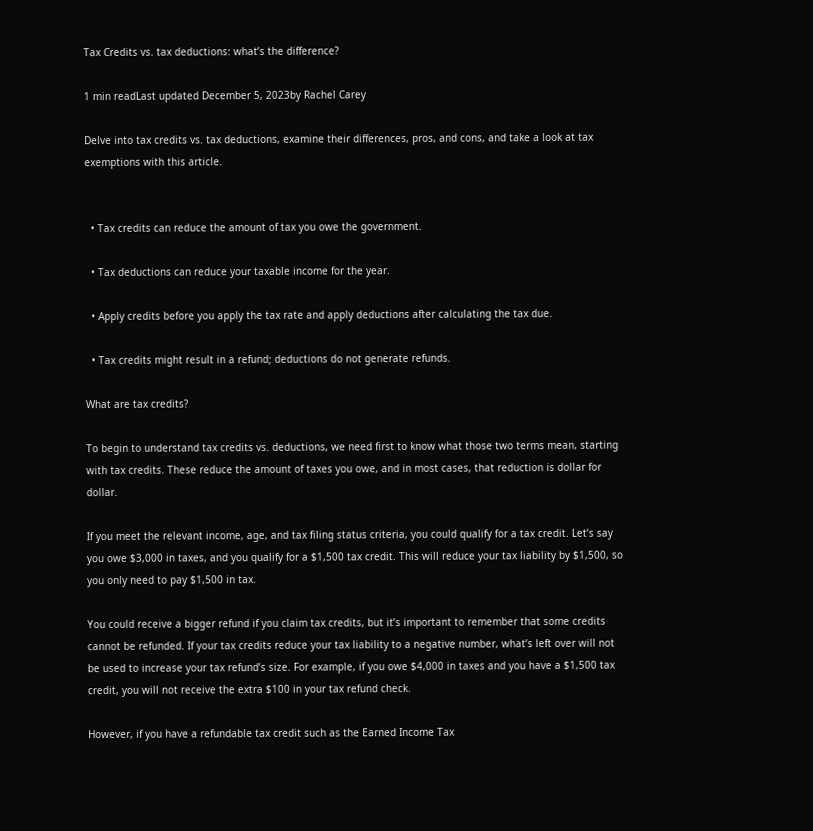Tax Credits vs. tax deductions: what’s the difference?

1 min readLast updated December 5, 2023by Rachel Carey

Delve into tax credits vs. tax deductions, examine their differences, pros, and cons, and take a look at tax exemptions with this article.


  • Tax credits can reduce the amount of tax you owe the government.

  • Tax deductions can reduce your taxable income for the year.

  • Apply credits before you apply the tax rate and apply deductions after calculating the tax due.

  • Tax credits might result in a refund; deductions do not generate refunds.

What are tax credits?

To begin to understand tax credits vs. deductions, we need first to know what those two terms mean, starting with tax credits. These reduce the amount of taxes you owe, and in most cases, that reduction is dollar for dollar.

If you meet the relevant income, age, and tax filing status criteria, you could qualify for a tax credit. Let’s say you owe $3,000 in taxes, and you qualify for a $1,500 tax credit. This will reduce your tax liability by $1,500, so you only need to pay $1,500 in tax.

You could receive a bigger refund if you claim tax credits, but it’s important to remember that some credits cannot be refunded. If your tax credits reduce your tax liability to a negative number, what’s left over will not be used to increase your tax refund’s size. For example, if you owe $4,000 in taxes and you have a $1,500 tax credit, you will not receive the extra $100 in your tax refund check.

However, if you have a refundable tax credit such as the Earned Income Tax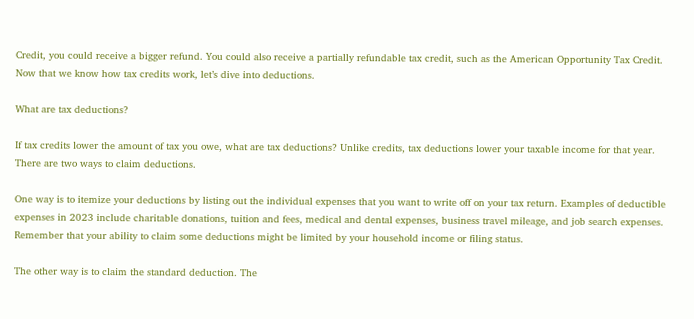Credit, you could receive a bigger refund. You could also receive a partially refundable tax credit, such as the American Opportunity Tax Credit. Now that we know how tax credits work, let’s dive into deductions.

What are tax deductions?

If tax credits lower the amount of tax you owe, what are tax deductions? Unlike credits, tax deductions lower your taxable income for that year. There are two ways to claim deductions.

One way is to itemize your deductions by listing out the individual expenses that you want to write off on your tax return. Examples of deductible expenses in 2023 include charitable donations, tuition and fees, medical and dental expenses, business travel mileage, and job search expenses. Remember that your ability to claim some deductions might be limited by your household income or filing status.

The other way is to claim the standard deduction. The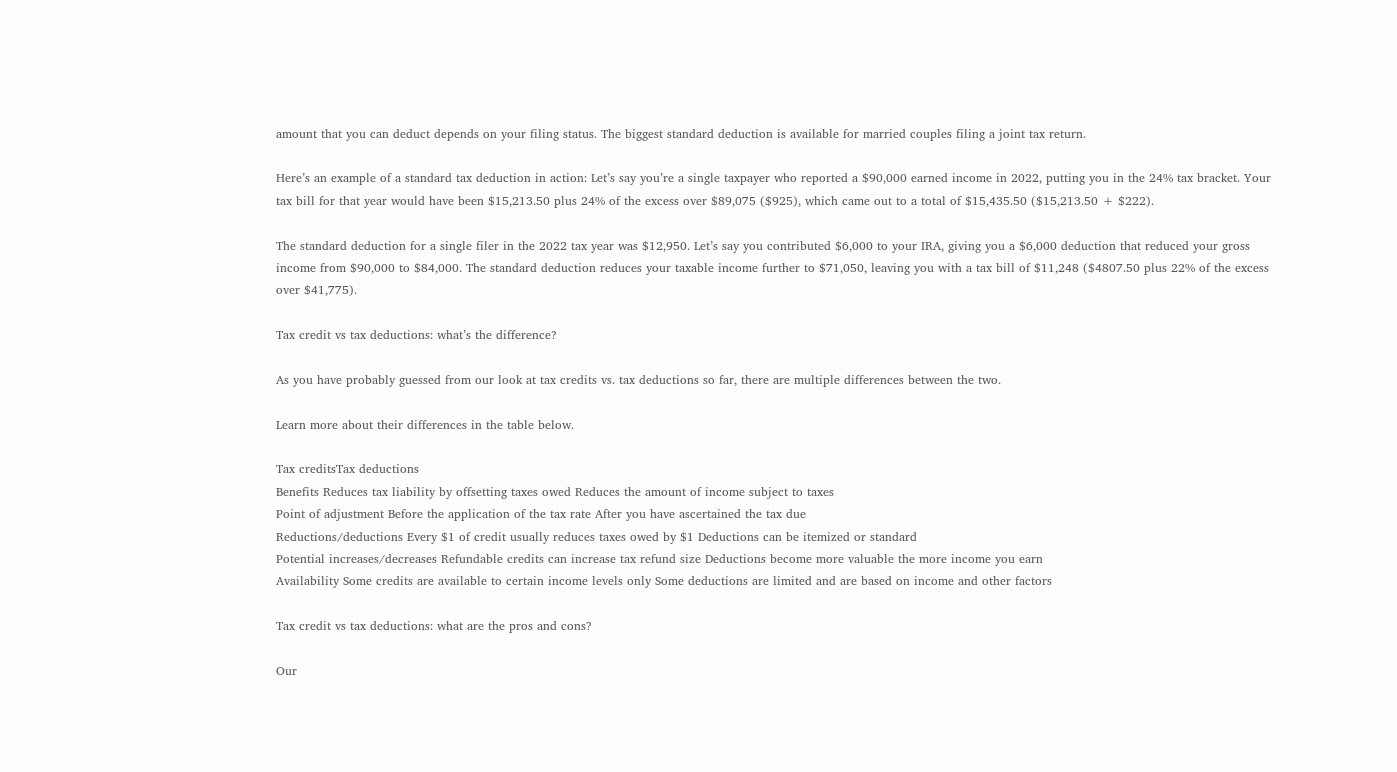amount that you can deduct depends on your filing status. The biggest standard deduction is available for married couples filing a joint tax return.

Here’s an example of a standard tax deduction in action: Let’s say you’re a single taxpayer who reported a $90,000 earned income in 2022, putting you in the 24% tax bracket. Your tax bill for that year would have been $15,213.50 plus 24% of the excess over $89,075 ($925), which came out to a total of $15,435.50 ($15,213.50 + $222).

The standard deduction for a single filer in the 2022 tax year was $12,950. Let’s say you contributed $6,000 to your IRA, giving you a $6,000 deduction that reduced your gross income from $90,000 to $84,000. The standard deduction reduces your taxable income further to $71,050, leaving you with a tax bill of $11,248 ($4807.50 plus 22% of the excess over $41,775).

Tax credit vs tax deductions: what’s the difference?

As you have probably guessed from our look at tax credits vs. tax deductions so far, there are multiple differences between the two.

Learn more about their differences in the table below.

Tax creditsTax deductions
Benefits Reduces tax liability by offsetting taxes owed Reduces the amount of income subject to taxes
Point of adjustment Before the application of the tax rate After you have ascertained the tax due
Reductions/deductions Every $1 of credit usually reduces taxes owed by $1 Deductions can be itemized or standard
Potential increases/decreases Refundable credits can increase tax refund size Deductions become more valuable the more income you earn
Availability Some credits are available to certain income levels only Some deductions are limited and are based on income and other factors

Tax credit vs tax deductions: what are the pros and cons?

Our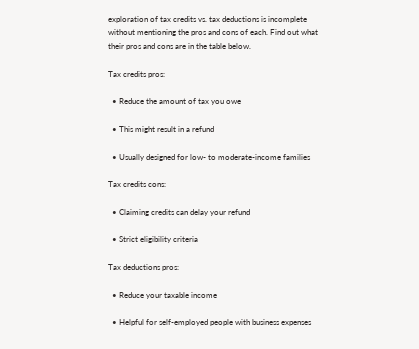exploration of tax credits vs. tax deductions is incomplete without mentioning the pros and cons of each. Find out what their pros and cons are in the table below.

Tax credits pros:

  • Reduce the amount of tax you owe

  • This might result in a refund

  • Usually designed for low- to moderate-income families

Tax credits cons:

  • Claiming credits can delay your refund

  • Strict eligibility criteria

Tax deductions pros:

  • Reduce your taxable income

  • Helpful for self-employed people with business expenses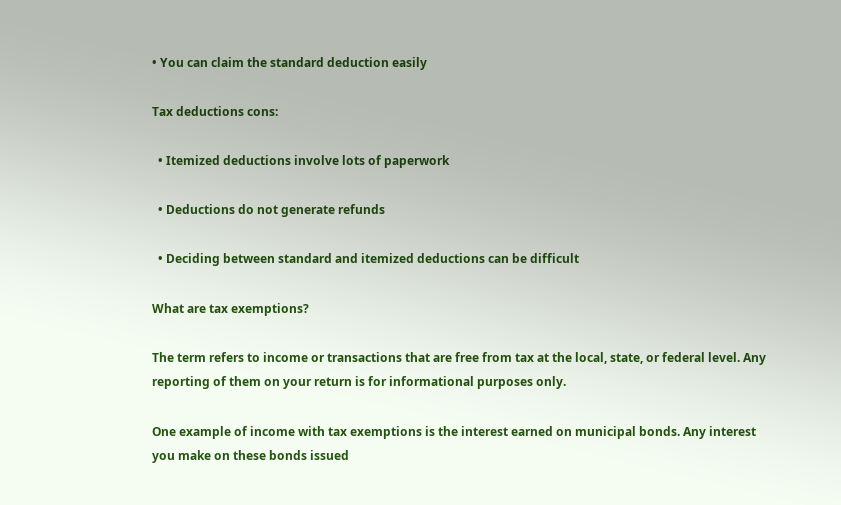• You can claim the standard deduction easily

Tax deductions cons:

  • Itemized deductions involve lots of paperwork

  • Deductions do not generate refunds

  • Deciding between standard and itemized deductions can be difficult

What are tax exemptions?

The term refers to income or transactions that are free from tax at the local, state, or federal level. Any reporting of them on your return is for informational purposes only.

One example of income with tax exemptions is the interest earned on municipal bonds. Any interest you make on these bonds issued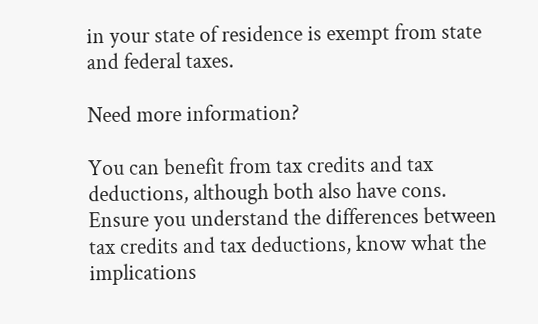in your state of residence is exempt from state and federal taxes.

Need more information?

You can benefit from tax credits and tax deductions, although both also have cons. Ensure you understand the differences between tax credits and tax deductions, know what the implications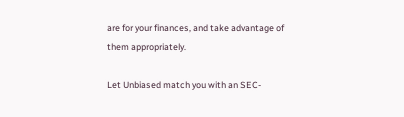are for your finances, and take advantage of them appropriately.

Let Unbiased match you with an SEC-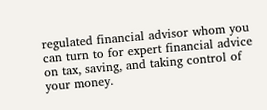regulated financial advisor whom you can turn to for expert financial advice on tax, saving, and taking control of your money.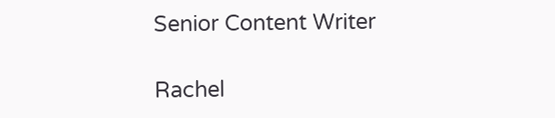Senior Content Writer

Rachel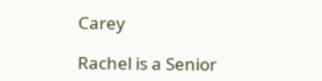Carey

Rachel is a Senior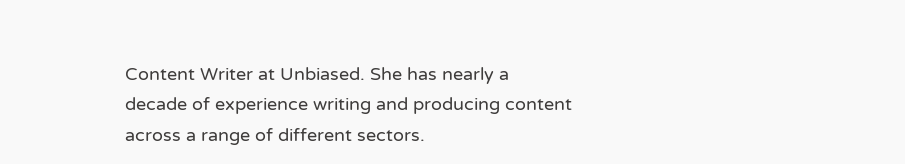Content Writer at Unbiased. She has nearly a decade of experience writing and producing content across a range of different sectors.